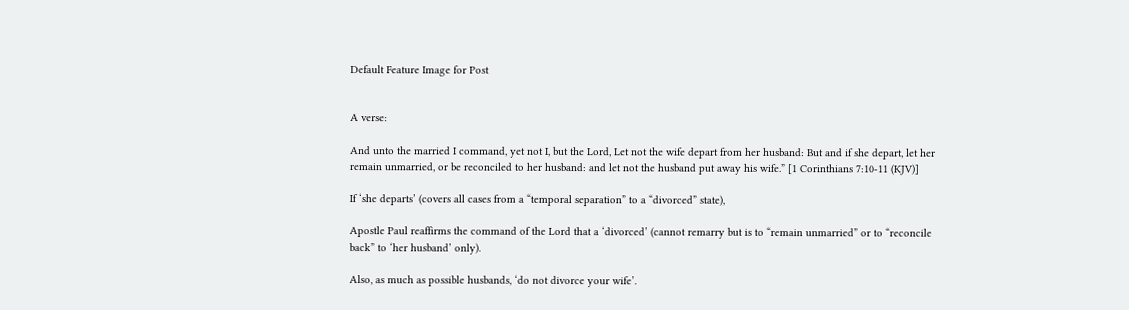Default Feature Image for Post


A verse:

And unto the married I command, yet not I, but the Lord, Let not the wife depart from her husband: But and if she depart, let her remain unmarried, or be reconciled to her husband: and let not the husband put away his wife.” [1 Corinthians 7:10-11 (KJV)]

If ‘she departs’ (covers all cases from a “temporal separation” to a “divorced” state),

Apostle Paul reaffirms the command of the Lord that a ‘divorced’ (cannot remarry but is to “remain unmarried” or to “reconcile back” to ‘her husband’ only).

Also, as much as possible husbands, ‘do not divorce your wife’.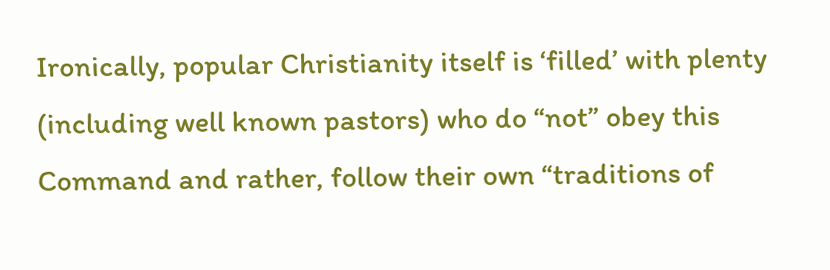Ironically, popular Christianity itself is ‘filled’ with plenty (including well known pastors) who do “not” obey this Command and rather, follow their own “traditions of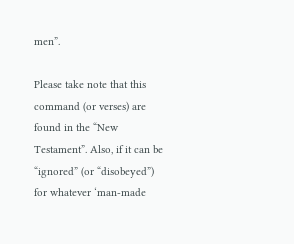men”.

Please take note that this command (or verses) are found in the “New Testament”. Also, if it can be “ignored” (or “disobeyed”) for whatever ‘man-made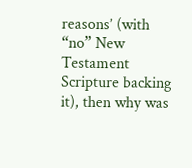reasons’ (with “no” New Testament Scripture backing it), then why was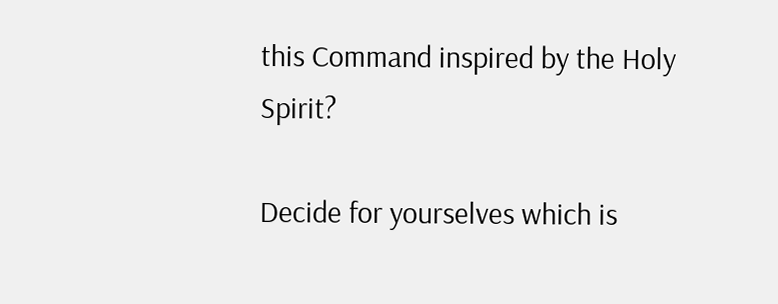this Command inspired by the Holy Spirit?

Decide for yourselves which is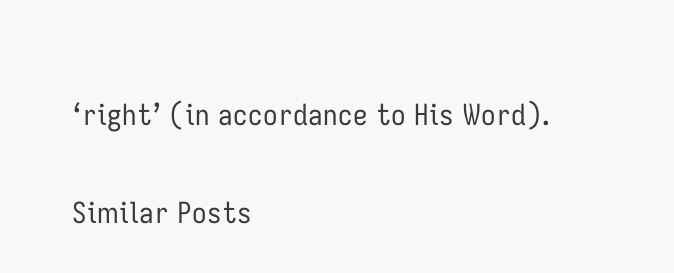‘right’ (in accordance to His Word).

Similar Posts